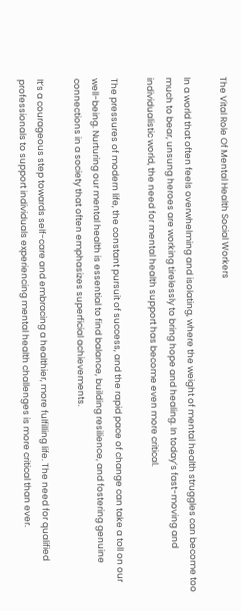The Vital Role Of Mental Health Social Workers

In a world that often feels overwhelming and isolating, where the weight of mental health struggles can become too much to bear, unsung heroes are working tirelessly to bring hope and healing. In today’s fast-moving and individualistic world, the need for mental health support has become even more critical.

The pressures of modern life, the constant pursuit of success, and the rapid pace of change can take a toll on our well-being. Nurturing our mental health is essential to find balance, building resilience, and fostering genuine connections in a society that often emphasizes superficial achievements.

It’s a courageous step towards self-care and embracing a healthier, more fulfilling life. The need for qualified professionals to support individuals experiencing mental health challenges is more critical than ever.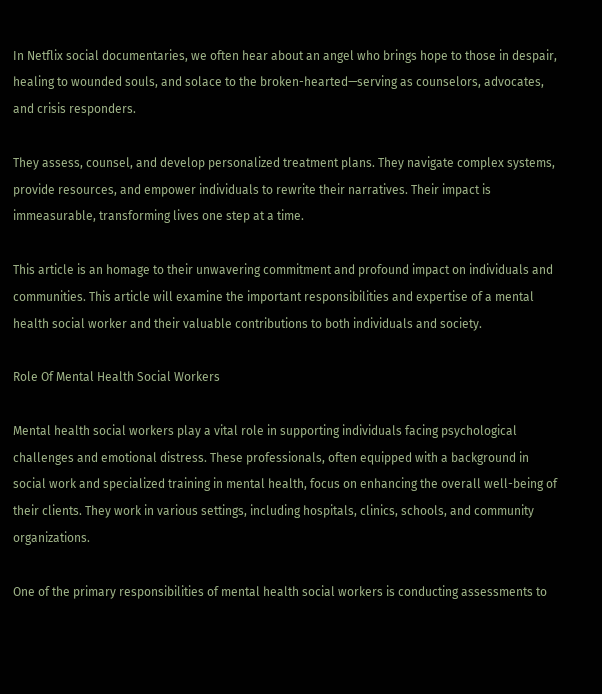In Netflix social documentaries, we often hear about an angel who brings hope to those in despair, healing to wounded souls, and solace to the broken-hearted—serving as counselors, advocates, and crisis responders.

They assess, counsel, and develop personalized treatment plans. They navigate complex systems, provide resources, and empower individuals to rewrite their narratives. Their impact is immeasurable, transforming lives one step at a time.

This article is an homage to their unwavering commitment and profound impact on individuals and communities. This article will examine the important responsibilities and expertise of a mental health social worker and their valuable contributions to both individuals and society.

Role Of Mental Health Social Workers

Mental health social workers play a vital role in supporting individuals facing psychological challenges and emotional distress. These professionals, often equipped with a background in social work and specialized training in mental health, focus on enhancing the overall well-being of their clients. They work in various settings, including hospitals, clinics, schools, and community organizations.

One of the primary responsibilities of mental health social workers is conducting assessments to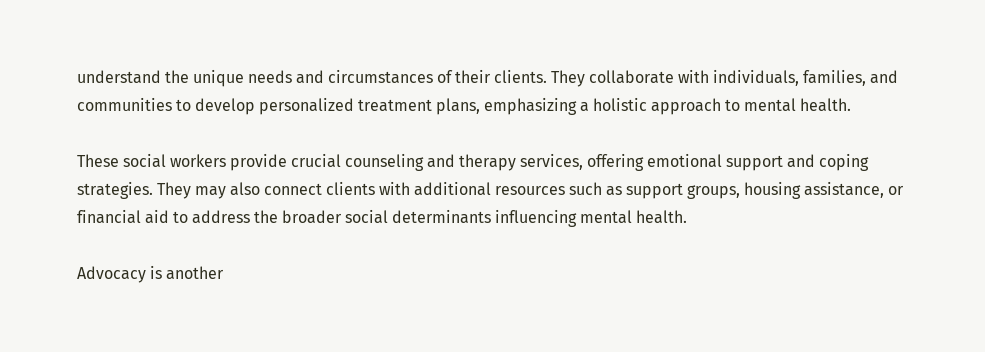understand the unique needs and circumstances of their clients. They collaborate with individuals, families, and communities to develop personalized treatment plans, emphasizing a holistic approach to mental health.

These social workers provide crucial counseling and therapy services, offering emotional support and coping strategies. They may also connect clients with additional resources such as support groups, housing assistance, or financial aid to address the broader social determinants influencing mental health.

Advocacy is another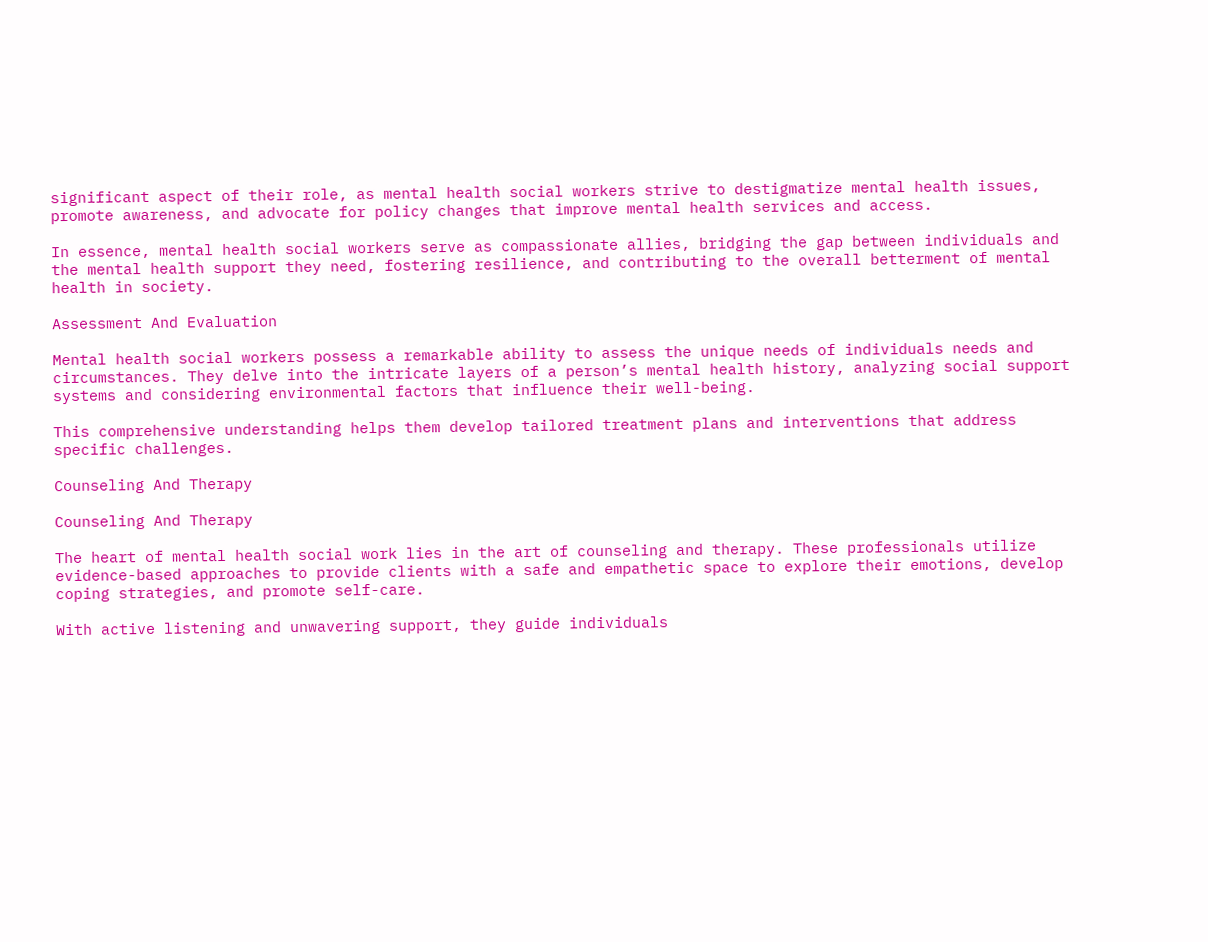significant aspect of their role, as mental health social workers strive to destigmatize mental health issues, promote awareness, and advocate for policy changes that improve mental health services and access.

In essence, mental health social workers serve as compassionate allies, bridging the gap between individuals and the mental health support they need, fostering resilience, and contributing to the overall betterment of mental health in society.

Assessment And Evaluation

Mental health social workers possess a remarkable ability to assess the unique needs of individuals needs and circumstances. They delve into the intricate layers of a person’s mental health history, analyzing social support systems and considering environmental factors that influence their well-being.

This comprehensive understanding helps them develop tailored treatment plans and interventions that address specific challenges.

Counseling And Therapy

Counseling And Therapy

The heart of mental health social work lies in the art of counseling and therapy. These professionals utilize evidence-based approaches to provide clients with a safe and empathetic space to explore their emotions, develop coping strategies, and promote self-care.

With active listening and unwavering support, they guide individuals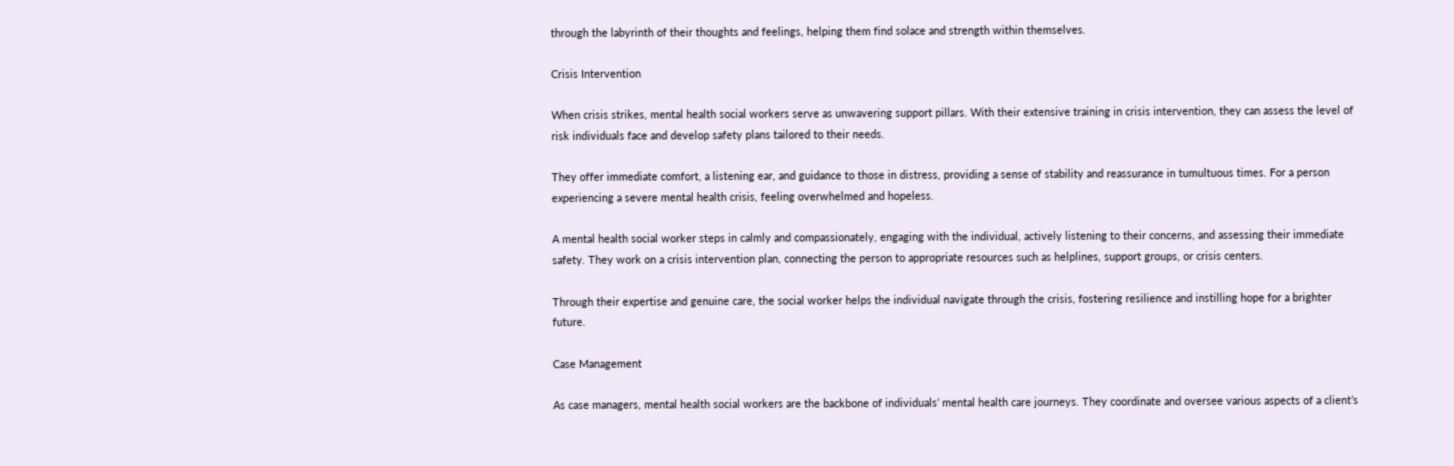through the labyrinth of their thoughts and feelings, helping them find solace and strength within themselves.

Crisis Intervention

When crisis strikes, mental health social workers serve as unwavering support pillars. With their extensive training in crisis intervention, they can assess the level of risk individuals face and develop safety plans tailored to their needs.

They offer immediate comfort, a listening ear, and guidance to those in distress, providing a sense of stability and reassurance in tumultuous times. For a person experiencing a severe mental health crisis, feeling overwhelmed and hopeless.

A mental health social worker steps in calmly and compassionately, engaging with the individual, actively listening to their concerns, and assessing their immediate safety. They work on a crisis intervention plan, connecting the person to appropriate resources such as helplines, support groups, or crisis centers.

Through their expertise and genuine care, the social worker helps the individual navigate through the crisis, fostering resilience and instilling hope for a brighter future.

Case Management

As case managers, mental health social workers are the backbone of individuals’ mental health care journeys. They coordinate and oversee various aspects of a client’s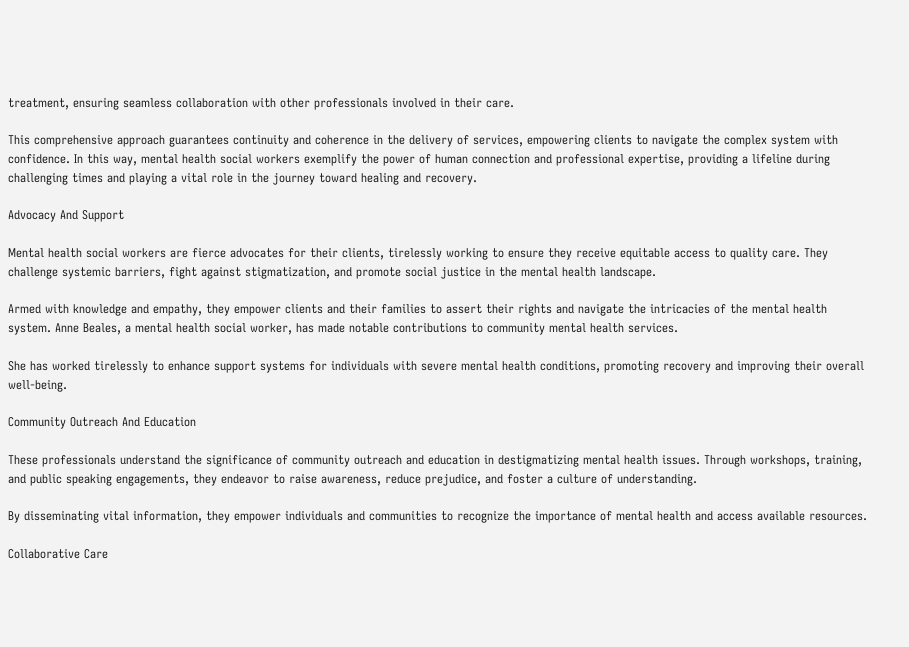treatment, ensuring seamless collaboration with other professionals involved in their care.

This comprehensive approach guarantees continuity and coherence in the delivery of services, empowering clients to navigate the complex system with confidence. In this way, mental health social workers exemplify the power of human connection and professional expertise, providing a lifeline during challenging times and playing a vital role in the journey toward healing and recovery.

Advocacy And Support

Mental health social workers are fierce advocates for their clients, tirelessly working to ensure they receive equitable access to quality care. They challenge systemic barriers, fight against stigmatization, and promote social justice in the mental health landscape.

Armed with knowledge and empathy, they empower clients and their families to assert their rights and navigate the intricacies of the mental health system. Anne Beales, a mental health social worker, has made notable contributions to community mental health services.

She has worked tirelessly to enhance support systems for individuals with severe mental health conditions, promoting recovery and improving their overall well-being.

Community Outreach And Education

These professionals understand the significance of community outreach and education in destigmatizing mental health issues. Through workshops, training, and public speaking engagements, they endeavor to raise awareness, reduce prejudice, and foster a culture of understanding.

By disseminating vital information, they empower individuals and communities to recognize the importance of mental health and access available resources.

Collaborative Care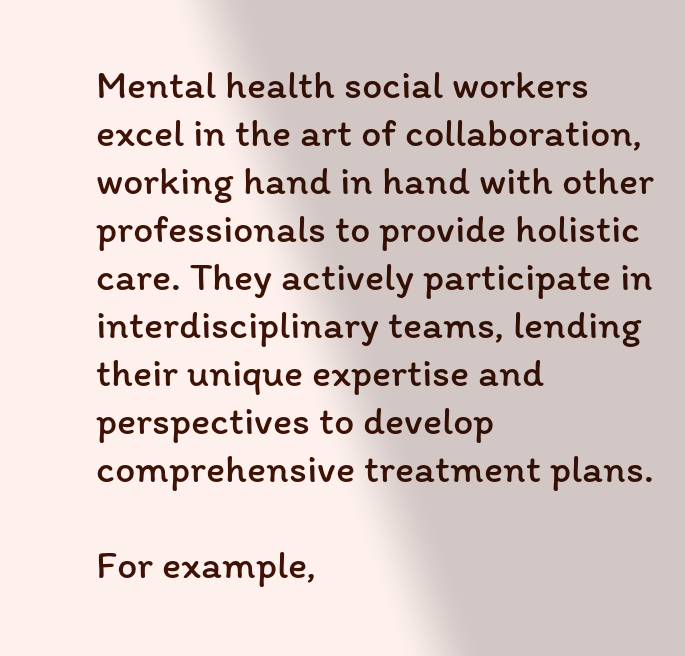Mental health social workers excel in the art of collaboration, working hand in hand with other professionals to provide holistic care. They actively participate in interdisciplinary teams, lending their unique expertise and perspectives to develop comprehensive treatment plans.

For example,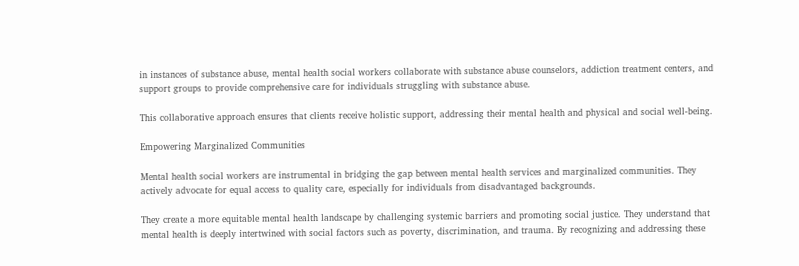in instances of substance abuse, mental health social workers collaborate with substance abuse counselors, addiction treatment centers, and support groups to provide comprehensive care for individuals struggling with substance abuse.

This collaborative approach ensures that clients receive holistic support, addressing their mental health and physical and social well-being.

Empowering Marginalized Communities

Mental health social workers are instrumental in bridging the gap between mental health services and marginalized communities. They actively advocate for equal access to quality care, especially for individuals from disadvantaged backgrounds.

They create a more equitable mental health landscape by challenging systemic barriers and promoting social justice. They understand that mental health is deeply intertwined with social factors such as poverty, discrimination, and trauma. By recognizing and addressing these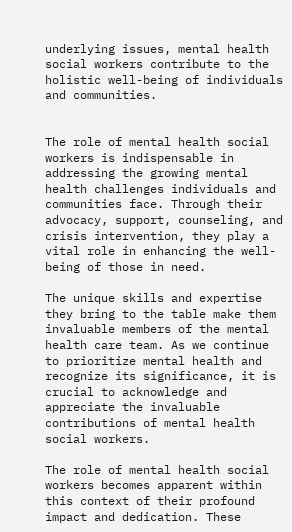underlying issues, mental health social workers contribute to the holistic well-being of individuals and communities.


The role of mental health social workers is indispensable in addressing the growing mental health challenges individuals and communities face. Through their advocacy, support, counseling, and crisis intervention, they play a vital role in enhancing the well-being of those in need.

The unique skills and expertise they bring to the table make them invaluable members of the mental health care team. As we continue to prioritize mental health and recognize its significance, it is crucial to acknowledge and appreciate the invaluable contributions of mental health social workers.

The role of mental health social workers becomes apparent within this context of their profound impact and dedication. These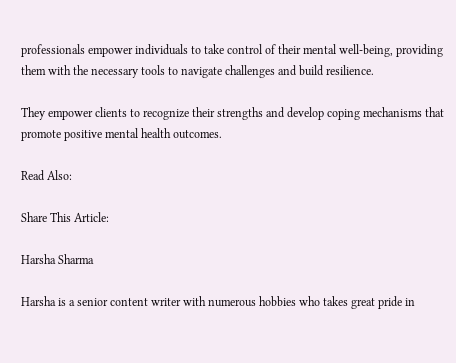professionals empower individuals to take control of their mental well-being, providing them with the necessary tools to navigate challenges and build resilience.

They empower clients to recognize their strengths and develop coping mechanisms that promote positive mental health outcomes.

Read Also:

Share This Article:

Harsha Sharma

Harsha is a senior content writer with numerous hobbies who takes great pride in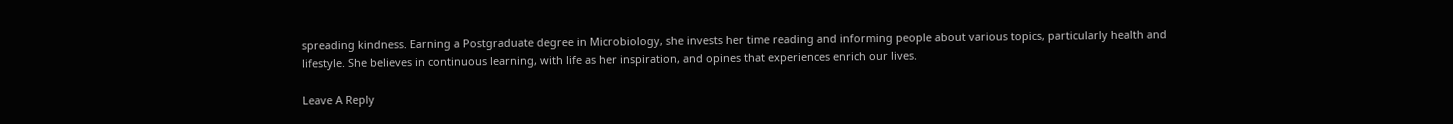spreading kindness. Earning a Postgraduate degree in Microbiology, she invests her time reading and informing people about various topics, particularly health and lifestyle. She believes in continuous learning, with life as her inspiration, and opines that experiences enrich our lives.

Leave A Reply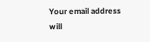Your email address will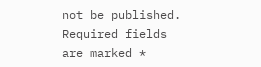not be published. Required fields are marked *